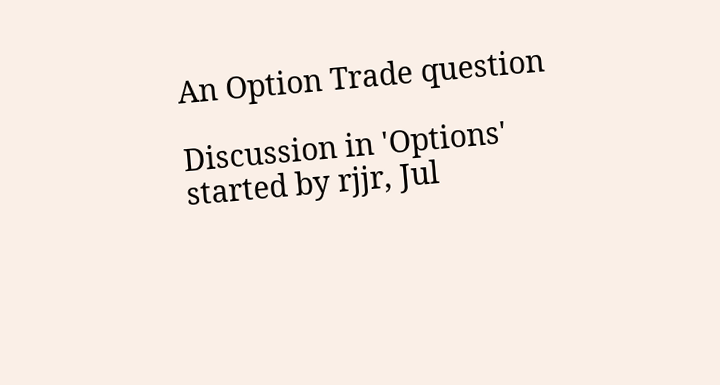An Option Trade question

Discussion in 'Options' started by rjjr, Jul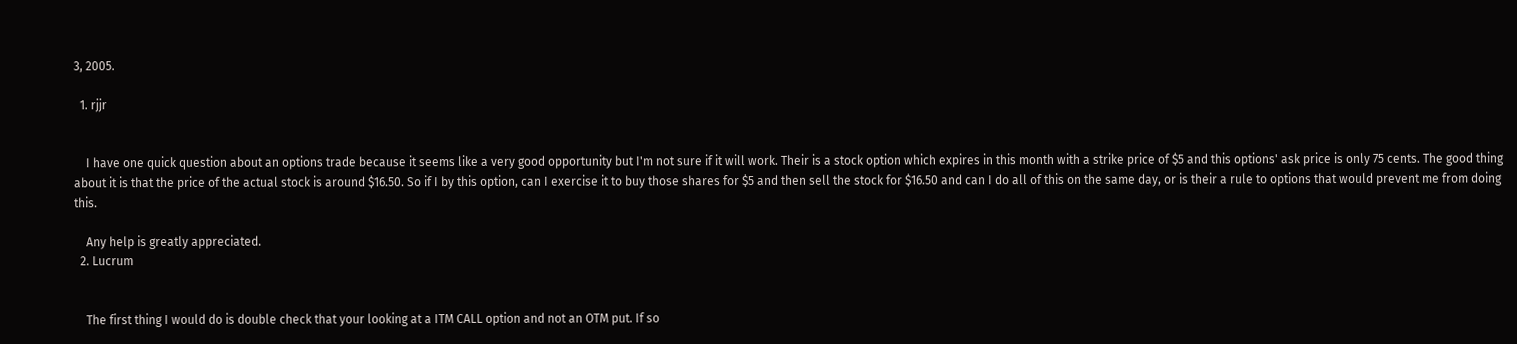3, 2005.

  1. rjjr


    I have one quick question about an options trade because it seems like a very good opportunity but I'm not sure if it will work. Their is a stock option which expires in this month with a strike price of $5 and this options' ask price is only 75 cents. The good thing about it is that the price of the actual stock is around $16.50. So if I by this option, can I exercise it to buy those shares for $5 and then sell the stock for $16.50 and can I do all of this on the same day, or is their a rule to options that would prevent me from doing this.

    Any help is greatly appreciated.
  2. Lucrum


    The first thing I would do is double check that your looking at a ITM CALL option and not an OTM put. If so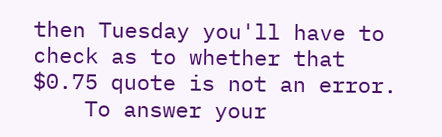then Tuesday you'll have to check as to whether that $0.75 quote is not an error.
    To answer your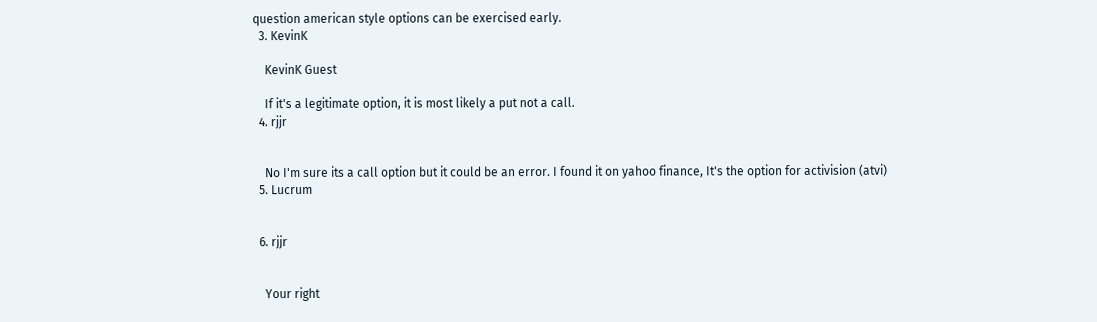question american style options can be exercised early.
  3. KevinK

    KevinK Guest

    If it's a legitimate option, it is most likely a put not a call.
  4. rjjr


    No I'm sure its a call option but it could be an error. I found it on yahoo finance, It's the option for activision (atvi)
  5. Lucrum


  6. rjjr


    Your right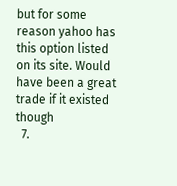but for some reason yahoo has this option listed on its site. Would have been a great trade if it existed though
  7.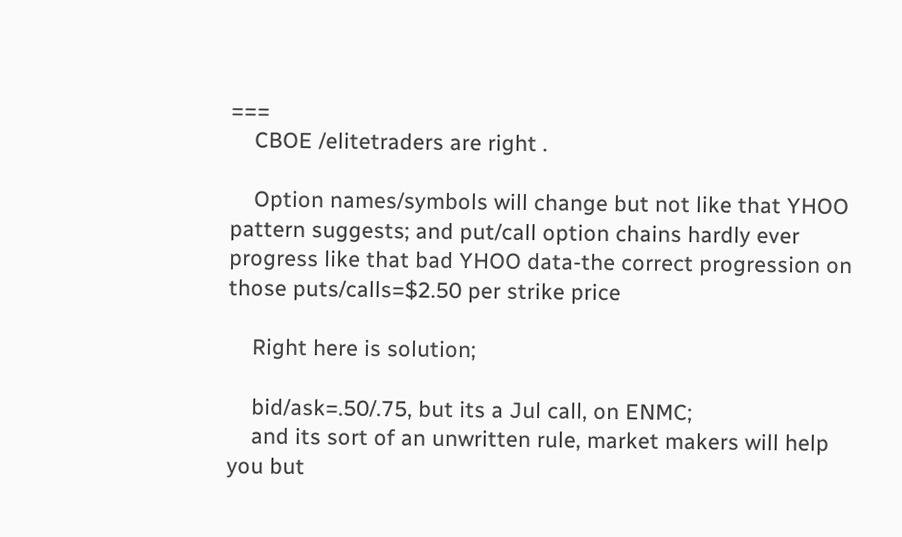===
    CBOE /elitetraders are right .

    Option names/symbols will change but not like that YHOO pattern suggests; and put/call option chains hardly ever progress like that bad YHOO data-the correct progression on those puts/calls=$2.50 per strike price

    Right here is solution;

    bid/ask=.50/.75, but its a Jul call, on ENMC;
    and its sort of an unwritten rule, market makers will help you but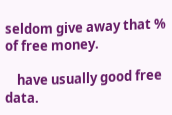seldom give away that % of free money.

    have usually good free data.